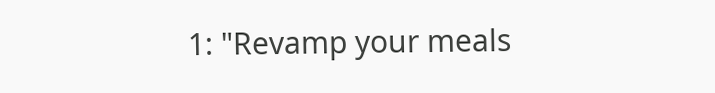1: "Revamp your meals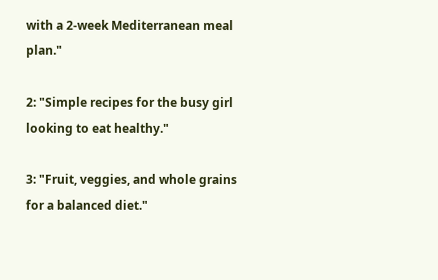with a 2-week Mediterranean meal plan."

2: "Simple recipes for the busy girl looking to eat healthy."

3: "Fruit, veggies, and whole grains for a balanced diet."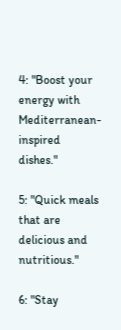4: "Boost your energy with Mediterranean-inspired dishes."

5: "Quick meals that are delicious and nutritious."

6: "Stay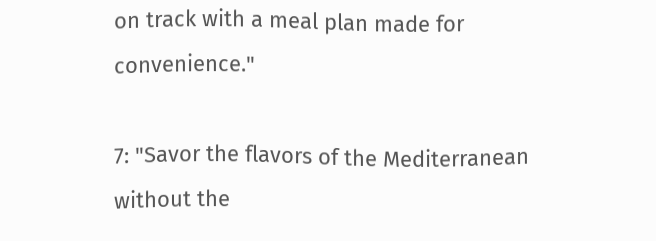on track with a meal plan made for convenience."

7: "Savor the flavors of the Mediterranean without the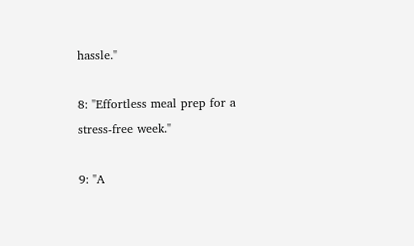hassle."

8: "Effortless meal prep for a stress-free week."

9: "A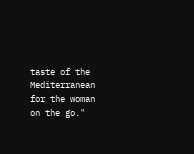taste of the Mediterranean for the woman on the go."